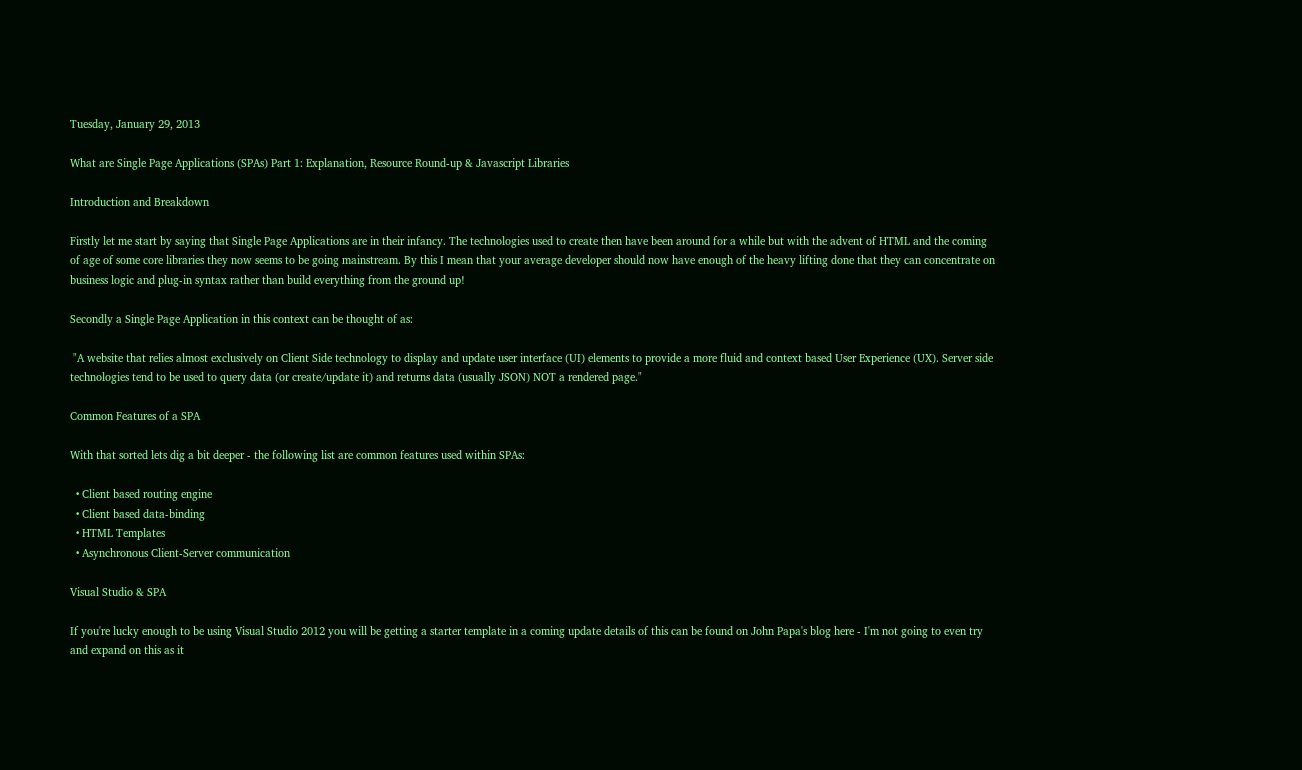Tuesday, January 29, 2013

What are Single Page Applications (SPAs) Part 1: Explanation, Resource Round-up & Javascript Libraries

Introduction and Breakdown

Firstly let me start by saying that Single Page Applications are in their infancy. The technologies used to create then have been around for a while but with the advent of HTML and the coming of age of some core libraries they now seems to be going mainstream. By this I mean that your average developer should now have enough of the heavy lifting done that they can concentrate on business logic and plug-in syntax rather than build everything from the ground up!

Secondly a Single Page Application in this context can be thought of as:

 "A website that relies almost exclusively on Client Side technology to display and update user interface (UI) elements to provide a more fluid and context based User Experience (UX). Server side technologies tend to be used to query data (or create/update it) and returns data (usually JSON) NOT a rendered page."

Common Features of a SPA

With that sorted lets dig a bit deeper - the following list are common features used within SPAs:

  • Client based routing engine
  • Client based data-binding
  • HTML Templates
  • Asynchronous Client-Server communication

Visual Studio & SPA

If you're lucky enough to be using Visual Studio 2012 you will be getting a starter template in a coming update details of this can be found on John Papa's blog here - I'm not going to even try and expand on this as it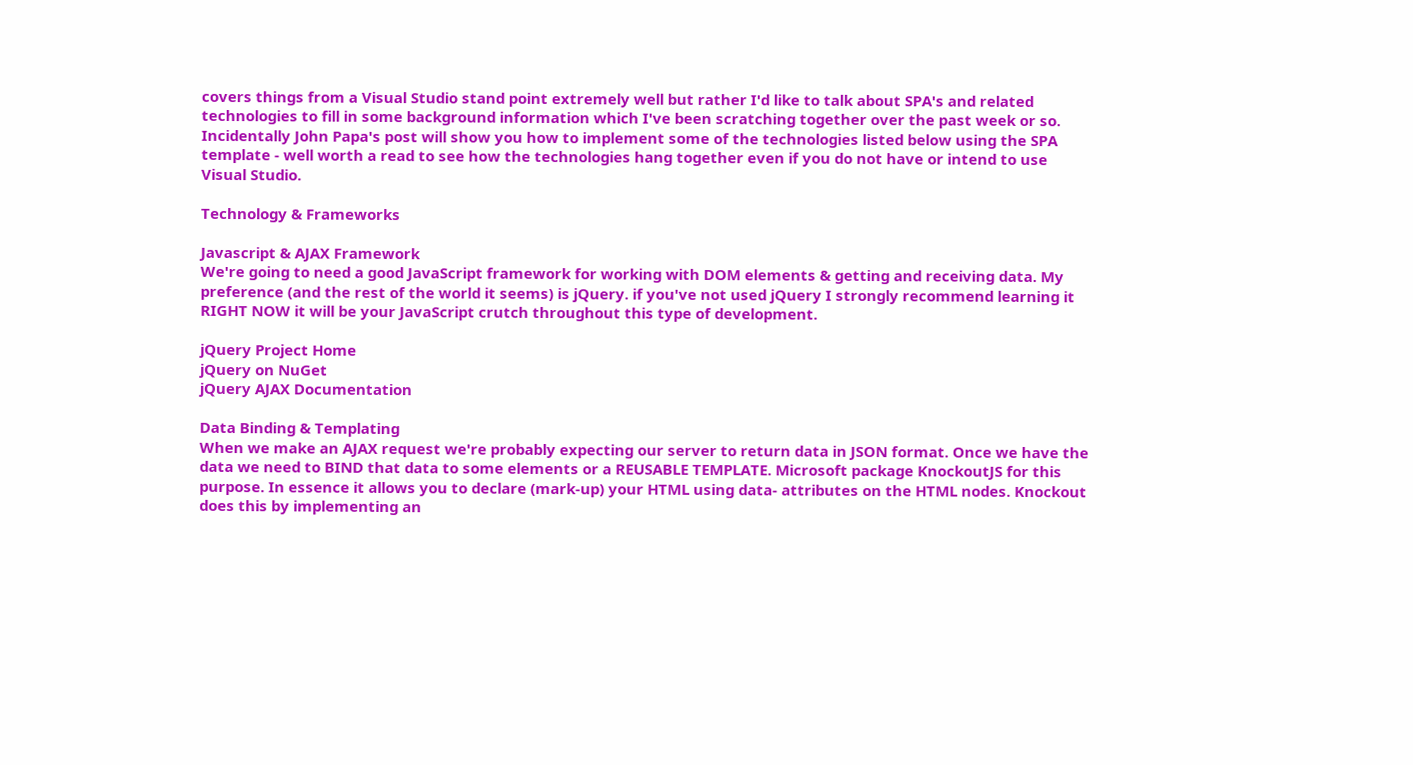covers things from a Visual Studio stand point extremely well but rather I'd like to talk about SPA's and related technologies to fill in some background information which I've been scratching together over the past week or so. Incidentally John Papa's post will show you how to implement some of the technologies listed below using the SPA template - well worth a read to see how the technologies hang together even if you do not have or intend to use Visual Studio.

Technology & Frameworks

Javascript & AJAX Framework
We're going to need a good JavaScript framework for working with DOM elements & getting and receiving data. My preference (and the rest of the world it seems) is jQuery. if you've not used jQuery I strongly recommend learning it RIGHT NOW it will be your JavaScript crutch throughout this type of development.

jQuery Project Home
jQuery on NuGet
jQuery AJAX Documentation

Data Binding & Templating
When we make an AJAX request we're probably expecting our server to return data in JSON format. Once we have the data we need to BIND that data to some elements or a REUSABLE TEMPLATE. Microsoft package KnockoutJS for this purpose. In essence it allows you to declare (mark-up) your HTML using data- attributes on the HTML nodes. Knockout does this by implementing an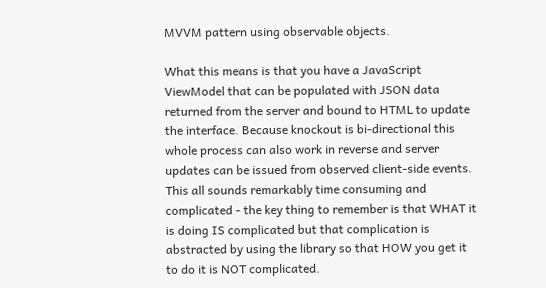MVVM pattern using observable objects.

What this means is that you have a JavaScript ViewModel that can be populated with JSON data returned from the server and bound to HTML to update the interface. Because knockout is bi-directional this whole process can also work in reverse and server updates can be issued from observed client-side events. This all sounds remarkably time consuming and complicated - the key thing to remember is that WHAT it is doing IS complicated but that complication is abstracted by using the library so that HOW you get it to do it is NOT complicated.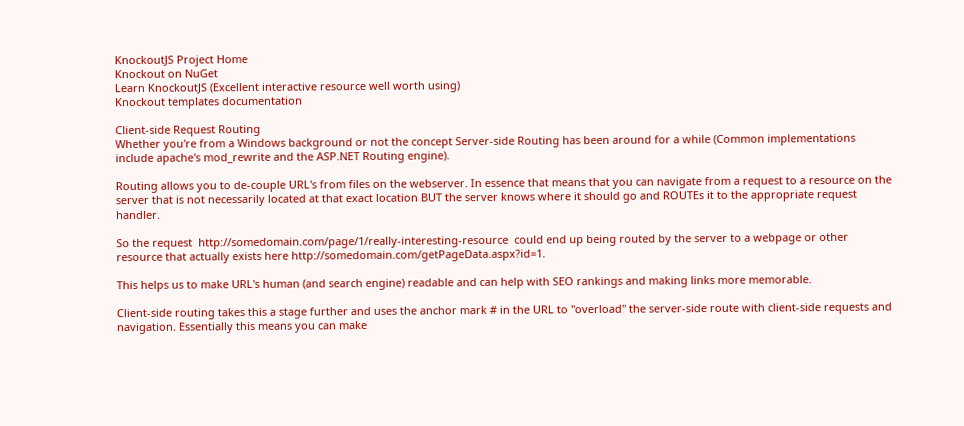KnockoutJS Project Home
Knockout on NuGet
Learn KnockoutJS (Excellent interactive resource well worth using)
Knockout templates documentation

Client-side Request Routing
Whether you're from a Windows background or not the concept Server-side Routing has been around for a while (Common implementations include apache's mod_rewrite and the ASP.NET Routing engine).

Routing allows you to de-couple URL's from files on the webserver. In essence that means that you can navigate from a request to a resource on the server that is not necessarily located at that exact location BUT the server knows where it should go and ROUTEs it to the appropriate request handler.

So the request  http://somedomain.com/page/1/really-interesting-resource  could end up being routed by the server to a webpage or other resource that actually exists here http://somedomain.com/getPageData.aspx?id=1.

This helps us to make URL's human (and search engine) readable and can help with SEO rankings and making links more memorable.

Client-side routing takes this a stage further and uses the anchor mark # in the URL to "overload" the server-side route with client-side requests and navigation. Essentially this means you can make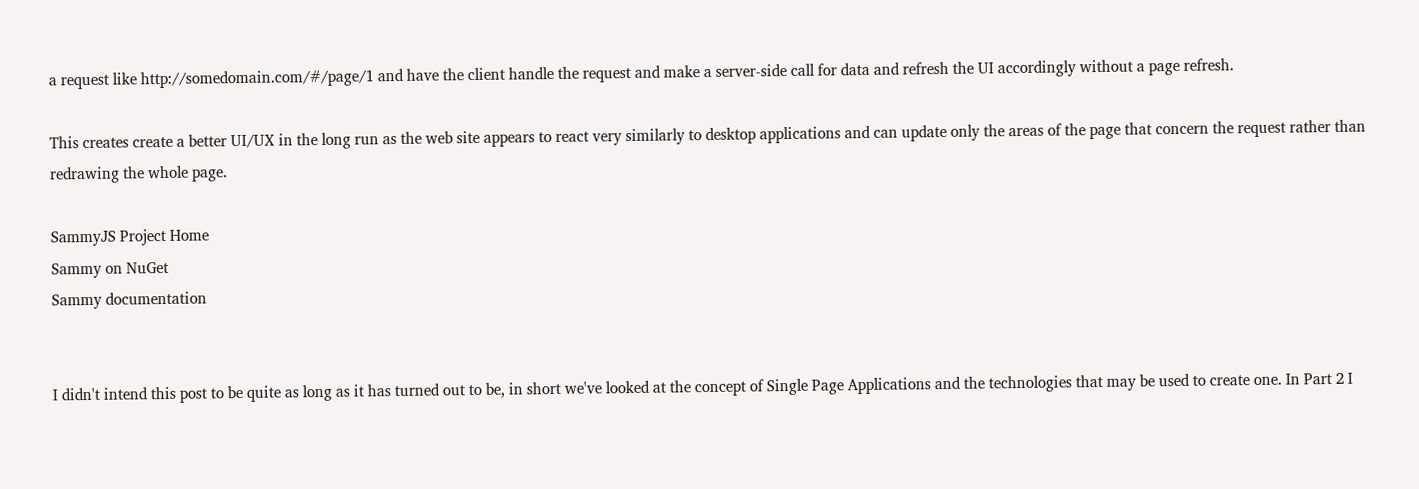a request like http://somedomain.com/#/page/1 and have the client handle the request and make a server-side call for data and refresh the UI accordingly without a page refresh.

This creates create a better UI/UX in the long run as the web site appears to react very similarly to desktop applications and can update only the areas of the page that concern the request rather than redrawing the whole page.

SammyJS Project Home
Sammy on NuGet
Sammy documentation


I didn't intend this post to be quite as long as it has turned out to be, in short we've looked at the concept of Single Page Applications and the technologies that may be used to create one. In Part 2 I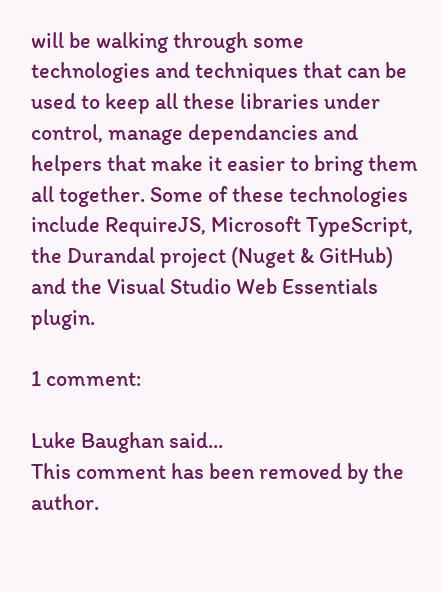will be walking through some technologies and techniques that can be used to keep all these libraries under control, manage dependancies and helpers that make it easier to bring them all together. Some of these technologies include RequireJS, Microsoft TypeScript, the Durandal project (Nuget & GitHub)  and the Visual Studio Web Essentials plugin.

1 comment:

Luke Baughan said...
This comment has been removed by the author.